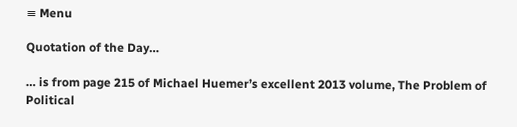≡ Menu

Quotation of the Day…

… is from page 215 of Michael Huemer’s excellent 2013 volume, The Problem of Political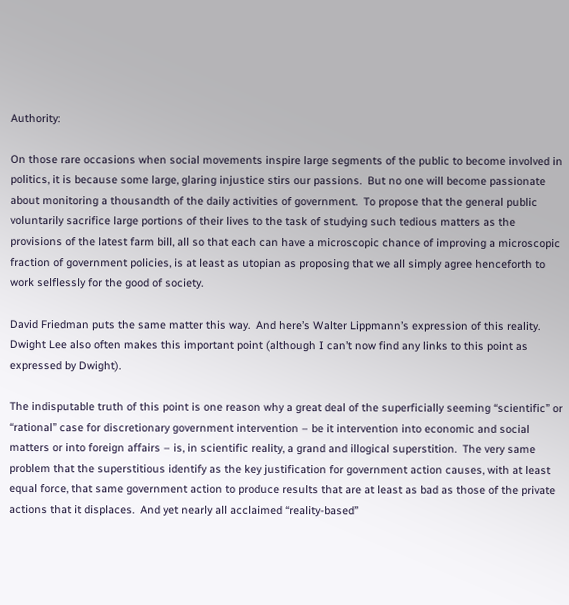Authority:

On those rare occasions when social movements inspire large segments of the public to become involved in politics, it is because some large, glaring injustice stirs our passions.  But no one will become passionate about monitoring a thousandth of the daily activities of government.  To propose that the general public voluntarily sacrifice large portions of their lives to the task of studying such tedious matters as the provisions of the latest farm bill, all so that each can have a microscopic chance of improving a microscopic fraction of government policies, is at least as utopian as proposing that we all simply agree henceforth to work selflessly for the good of society.

David Friedman puts the same matter this way.  And here’s Walter Lippmann’s expression of this reality.  Dwight Lee also often makes this important point (although I can’t now find any links to this point as expressed by Dwight).

The indisputable truth of this point is one reason why a great deal of the superficially seeming “scientific” or “rational” case for discretionary government intervention – be it intervention into economic and social matters or into foreign affairs – is, in scientific reality, a grand and illogical superstition.  The very same problem that the superstitious identify as the key justification for government action causes, with at least equal force, that same government action to produce results that are at least as bad as those of the private actions that it displaces.  And yet nearly all acclaimed “reality-based”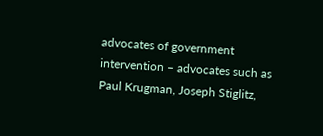advocates of government intervention – advocates such as Paul Krugman, Joseph Stiglitz,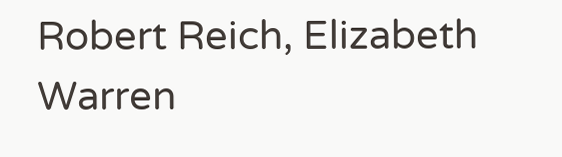Robert Reich, Elizabeth Warren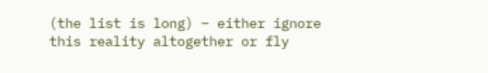(the list is long) – either ignore this reality altogether or fly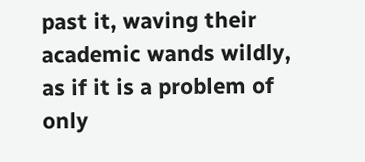past it, waving their academic wands wildly, as if it is a problem of only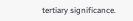tertiary significance.